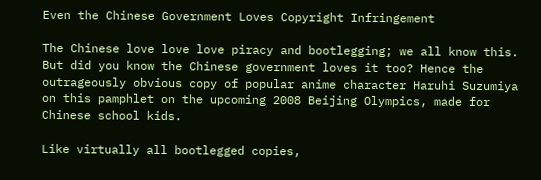Even the Chinese Government Loves Copyright Infringement

The Chinese love love love piracy and bootlegging; we all know this. But did you know the Chinese government loves it too? Hence the outrageously obvious copy of popular anime character Haruhi Suzumiya on this pamphlet on the upcoming 2008 Beijing Olympics, made for Chinese school kids.

Like virtually all bootlegged copies,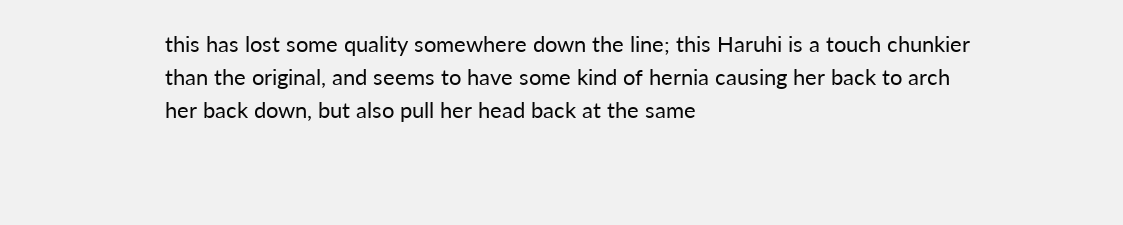this has lost some quality somewhere down the line; this Haruhi is a touch chunkier than the original, and seems to have some kind of hernia causing her back to arch her back down, but also pull her head back at the same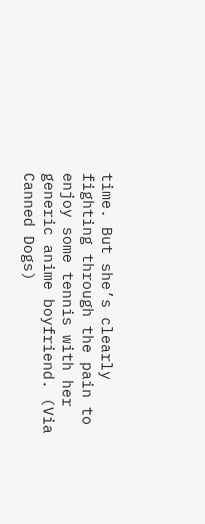time. But she’s clearly fighting through the pain to enjoy some tennis with her generic anime boyfriend. (Via Canned Dogs)